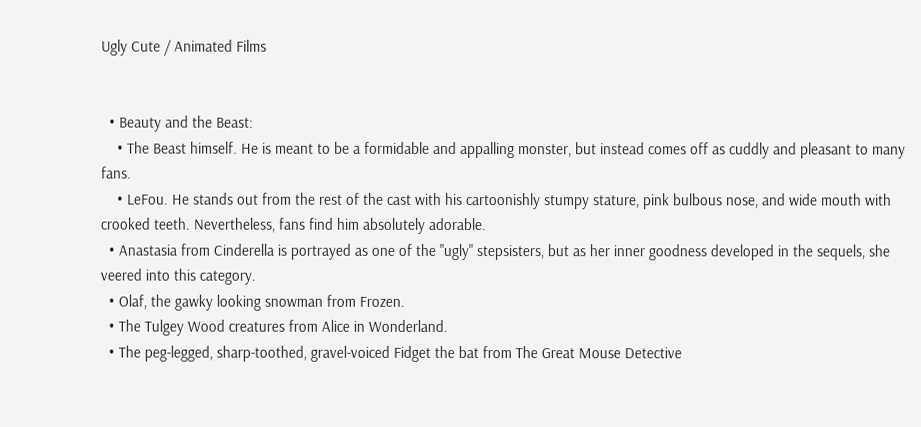Ugly Cute / Animated Films


  • Beauty and the Beast:
    • The Beast himself. He is meant to be a formidable and appalling monster, but instead comes off as cuddly and pleasant to many fans.
    • LeFou. He stands out from the rest of the cast with his cartoonishly stumpy stature, pink bulbous nose, and wide mouth with crooked teeth. Nevertheless, fans find him absolutely adorable.
  • Anastasia from Cinderella is portrayed as one of the "ugly" stepsisters, but as her inner goodness developed in the sequels, she veered into this category.
  • Olaf, the gawky looking snowman from Frozen.
  • The Tulgey Wood creatures from Alice in Wonderland.
  • The peg-legged, sharp-toothed, gravel-voiced Fidget the bat from The Great Mouse Detective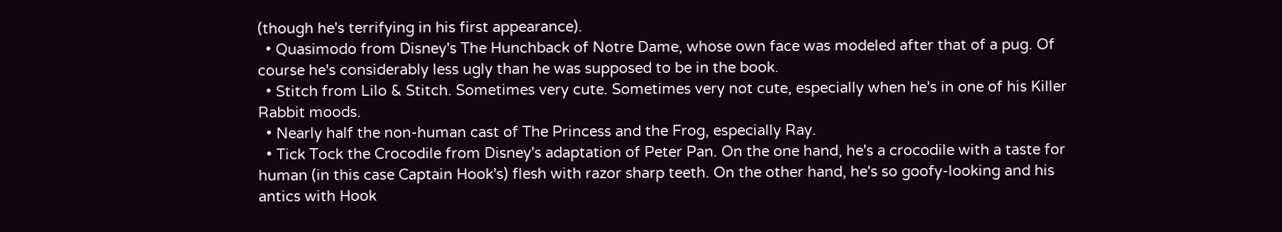(though he's terrifying in his first appearance).
  • Quasimodo from Disney's The Hunchback of Notre Dame, whose own face was modeled after that of a pug. Of course he's considerably less ugly than he was supposed to be in the book.
  • Stitch from Lilo & Stitch. Sometimes very cute. Sometimes very not cute, especially when he's in one of his Killer Rabbit moods.
  • Nearly half the non-human cast of The Princess and the Frog, especially Ray.
  • Tick Tock the Crocodile from Disney's adaptation of Peter Pan. On the one hand, he's a crocodile with a taste for human (in this case Captain Hook's) flesh with razor sharp teeth. On the other hand, he's so goofy-looking and his antics with Hook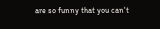are so funny that you can't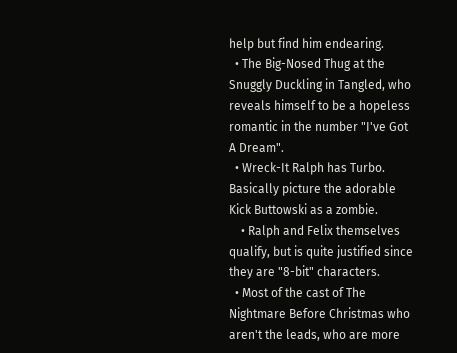help but find him endearing.
  • The Big-Nosed Thug at the Snuggly Duckling in Tangled, who reveals himself to be a hopeless romantic in the number "I've Got A Dream".
  • Wreck-It Ralph has Turbo. Basically picture the adorable Kick Buttowski as a zombie.
    • Ralph and Felix themselves qualify, but is quite justified since they are "8-bit" characters.
  • Most of the cast of The Nightmare Before Christmas who aren't the leads, who are more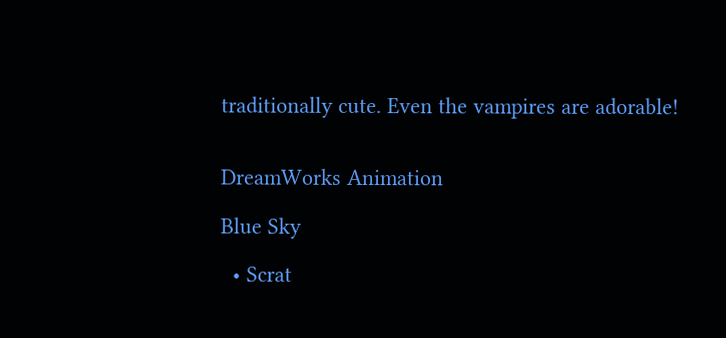traditionally cute. Even the vampires are adorable!


DreamWorks Animation

Blue Sky

  • Scrat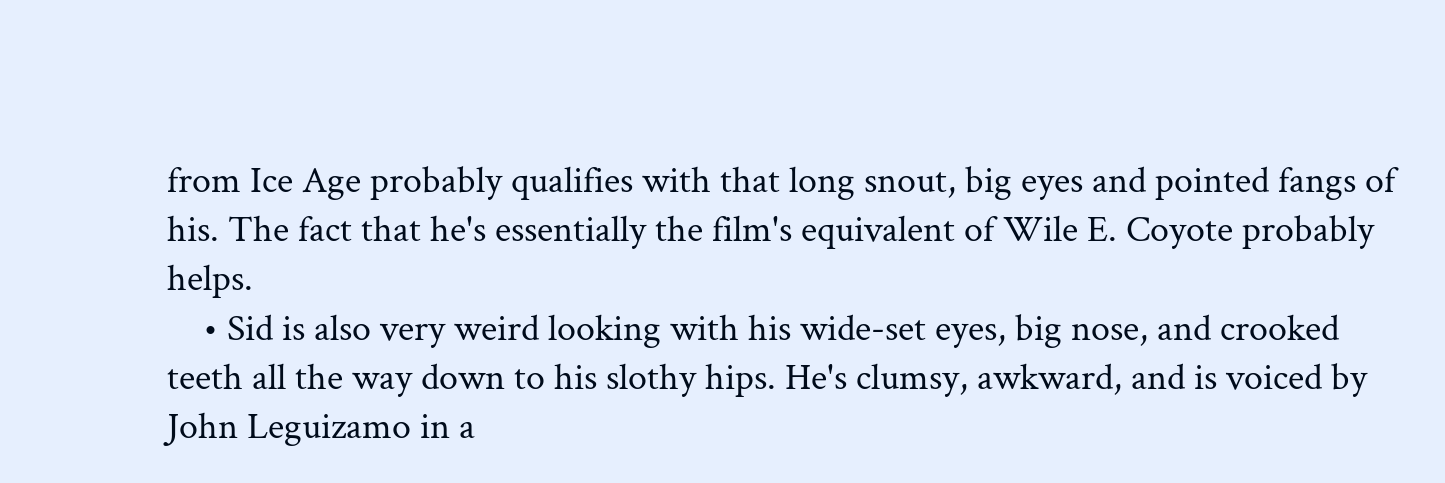from Ice Age probably qualifies with that long snout, big eyes and pointed fangs of his. The fact that he's essentially the film's equivalent of Wile E. Coyote probably helps.
    • Sid is also very weird looking with his wide-set eyes, big nose, and crooked teeth all the way down to his slothy hips. He's clumsy, awkward, and is voiced by John Leguizamo in a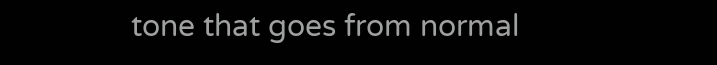tone that goes from normal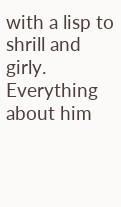with a lisp to shrill and girly. Everything about him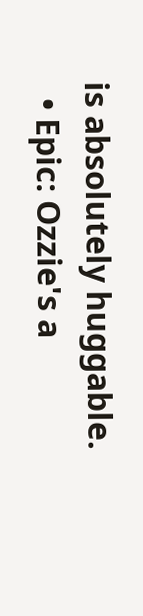is absolutely huggable.
  • Epic: Ozzie's a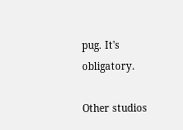pug. It's obligatory.

Other studios